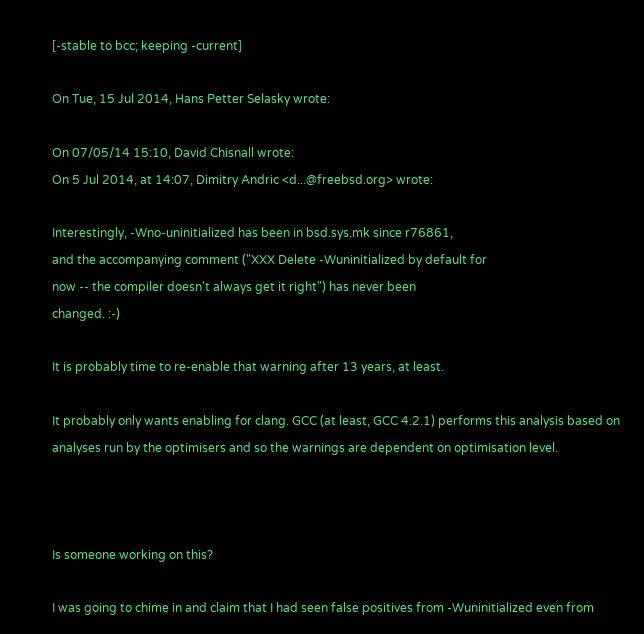[-stable to bcc; keeping -current]

On Tue, 15 Jul 2014, Hans Petter Selasky wrote:

On 07/05/14 15:10, David Chisnall wrote:
On 5 Jul 2014, at 14:07, Dimitry Andric <d...@freebsd.org> wrote:

Interestingly, -Wno-uninitialized has been in bsd.sys.mk since r76861,
and the accompanying comment ("XXX Delete -Wuninitialized by default for
now -- the compiler doesn't always get it right") has never been
changed. :-)

It is probably time to re-enable that warning after 13 years, at least.

It probably only wants enabling for clang. GCC (at least, GCC 4.2.1) performs this analysis based on analyses run by the optimisers and so the warnings are dependent on optimisation level.



Is someone working on this?

I was going to chime in and claim that I had seen false positives from -Wuninitialized even from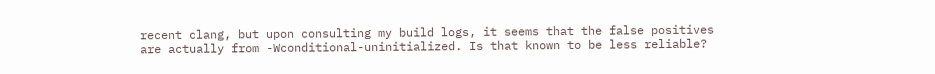recent clang, but upon consulting my build logs, it seems that the false positives are actually from -Wconditional-uninitialized. Is that known to be less reliable?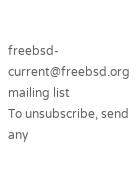freebsd-current@freebsd.org mailing list
To unsubscribe, send any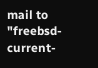mail to "freebsd-current-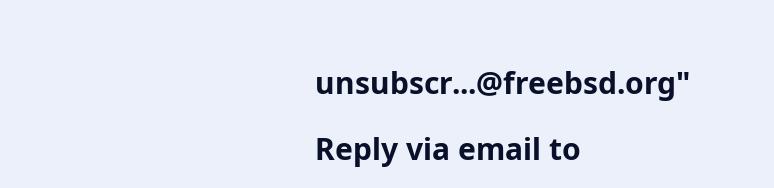unsubscr...@freebsd.org"

Reply via email to